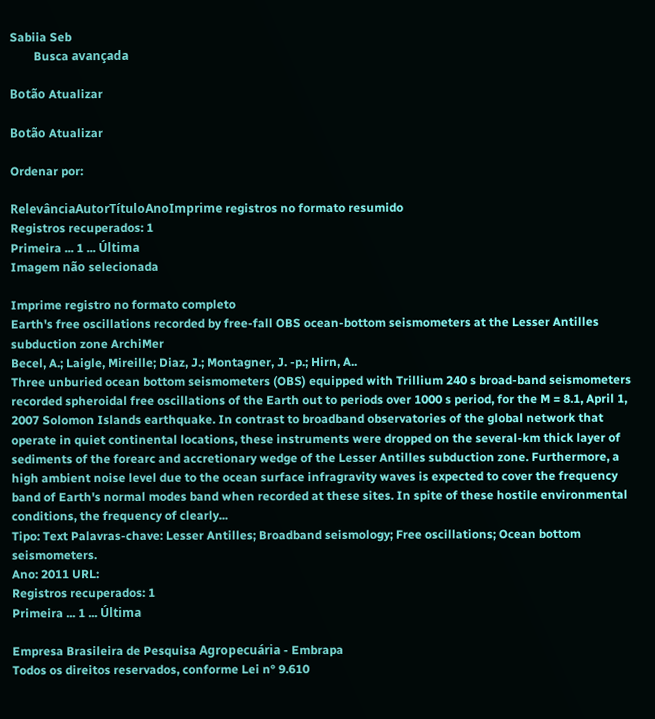Sabiia Seb
        Busca avançada

Botão Atualizar

Botão Atualizar

Ordenar por:

RelevânciaAutorTítuloAnoImprime registros no formato resumido
Registros recuperados: 1
Primeira ... 1 ... Última
Imagem não selecionada

Imprime registro no formato completo
Earth's free oscillations recorded by free-fall OBS ocean-bottom seismometers at the Lesser Antilles subduction zone ArchiMer
Becel, A.; Laigle, Mireille; Diaz, J.; Montagner, J. -p.; Hirn, A..
Three unburied ocean bottom seismometers (OBS) equipped with Trillium 240 s broad-band seismometers recorded spheroidal free oscillations of the Earth out to periods over 1000 s period, for the M = 8.1, April 1, 2007 Solomon Islands earthquake. In contrast to broadband observatories of the global network that operate in quiet continental locations, these instruments were dropped on the several-km thick layer of sediments of the forearc and accretionary wedge of the Lesser Antilles subduction zone. Furthermore, a high ambient noise level due to the ocean surface infragravity waves is expected to cover the frequency band of Earth's normal modes band when recorded at these sites. In spite of these hostile environmental conditions, the frequency of clearly...
Tipo: Text Palavras-chave: Lesser Antilles; Broadband seismology; Free oscillations; Ocean bottom seismometers.
Ano: 2011 URL:
Registros recuperados: 1
Primeira ... 1 ... Última

Empresa Brasileira de Pesquisa Agropecuária - Embrapa
Todos os direitos reservados, conforme Lei n° 9.610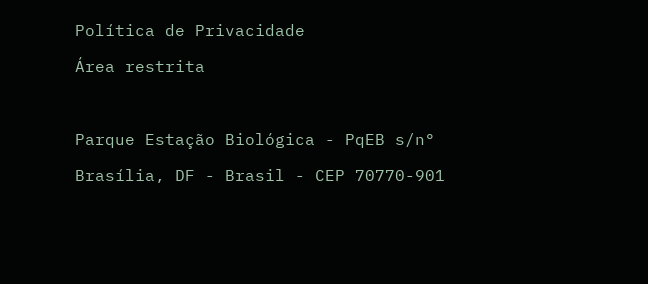Política de Privacidade
Área restrita

Parque Estação Biológica - PqEB s/n°
Brasília, DF - Brasil - CEP 70770-901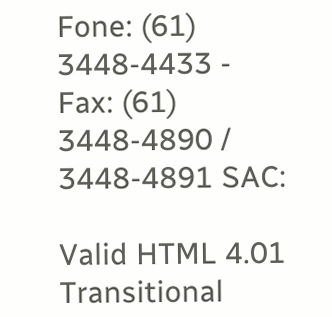Fone: (61) 3448-4433 - Fax: (61) 3448-4890 / 3448-4891 SAC:

Valid HTML 4.01 Transitional